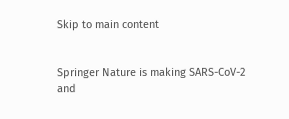Skip to main content


Springer Nature is making SARS-CoV-2 and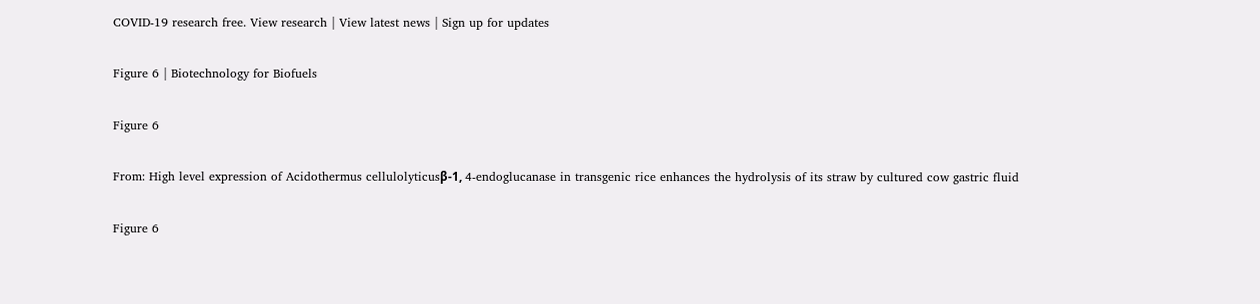COVID-19 research free. View research | View latest news | Sign up for updates

Figure 6 | Biotechnology for Biofuels

Figure 6

From: High level expression of Acidothermus cellulolyticusβ-1, 4-endoglucanase in transgenic rice enhances the hydrolysis of its straw by cultured cow gastric fluid

Figure 6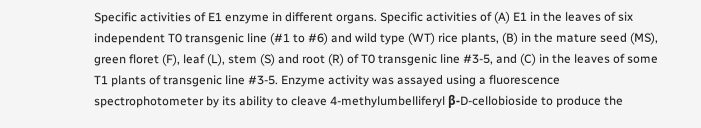Specific activities of E1 enzyme in different organs. Specific activities of (A) E1 in the leaves of six independent T0 transgenic line (#1 to #6) and wild type (WT) rice plants, (B) in the mature seed (MS), green floret (F), leaf (L), stem (S) and root (R) of T0 transgenic line #3-5, and (C) in the leaves of some T1 plants of transgenic line #3-5. Enzyme activity was assayed using a fluorescence spectrophotometer by its ability to cleave 4-methylumbelliferyl β-D-cellobioside to produce the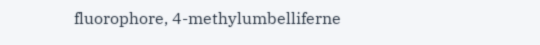fluorophore, 4-methylumbelliferne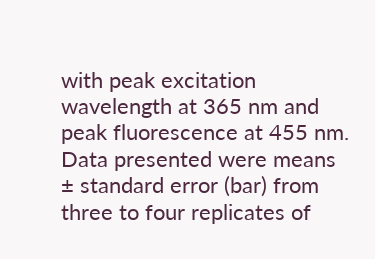with peak excitation wavelength at 365 nm and peak fluorescence at 455 nm. Data presented were means ± standard error (bar) from three to four replicates of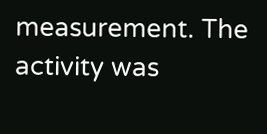measurement. The activity was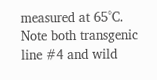measured at 65°C. Note both transgenic line #4 and wild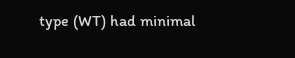type (WT) had minimal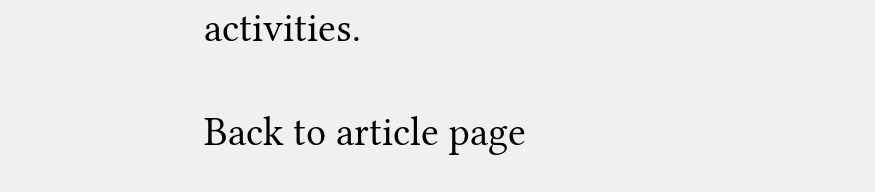activities.

Back to article page